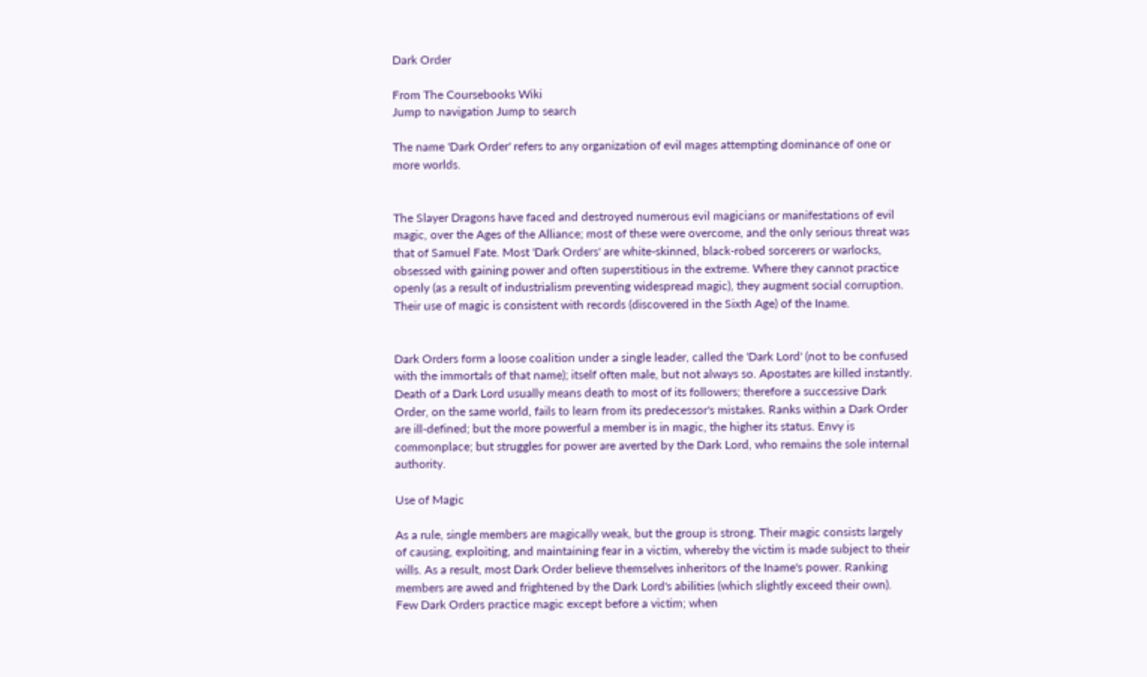Dark Order

From The Coursebooks Wiki
Jump to navigation Jump to search

The name 'Dark Order' refers to any organization of evil mages attempting dominance of one or more worlds.


The Slayer Dragons have faced and destroyed numerous evil magicians or manifestations of evil magic, over the Ages of the Alliance; most of these were overcome, and the only serious threat was that of Samuel Fate. Most 'Dark Orders' are white-skinned, black-robed sorcerers or warlocks, obsessed with gaining power and often superstitious in the extreme. Where they cannot practice openly (as a result of industrialism preventing widespread magic), they augment social corruption. Their use of magic is consistent with records (discovered in the Sixth Age) of the Iname.


Dark Orders form a loose coalition under a single leader, called the 'Dark Lord' (not to be confused with the immortals of that name); itself often male, but not always so. Apostates are killed instantly. Death of a Dark Lord usually means death to most of its followers; therefore a successive Dark Order, on the same world, fails to learn from its predecessor's mistakes. Ranks within a Dark Order are ill-defined; but the more powerful a member is in magic, the higher its status. Envy is commonplace; but struggles for power are averted by the Dark Lord, who remains the sole internal authority.

Use of Magic

As a rule, single members are magically weak, but the group is strong. Their magic consists largely of causing, exploiting, and maintaining fear in a victim, whereby the victim is made subject to their wills. As a result, most Dark Order believe themselves inheritors of the Iname's power. Ranking members are awed and frightened by the Dark Lord's abilities (which slightly exceed their own). Few Dark Orders practice magic except before a victim; when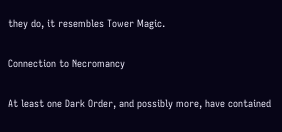they do, it resembles Tower Magic.

Connection to Necromancy

At least one Dark Order, and possibly more, have contained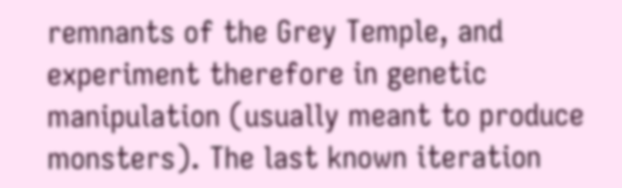remnants of the Grey Temple, and experiment therefore in genetic manipulation (usually meant to produce monsters). The last known iteration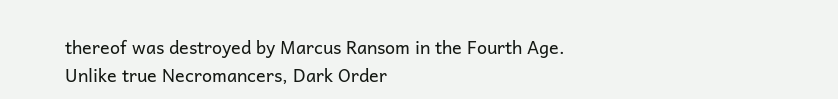thereof was destroyed by Marcus Ransom in the Fourth Age. Unlike true Necromancers, Dark Order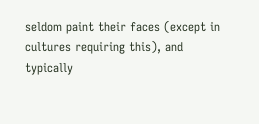seldom paint their faces (except in cultures requiring this), and typically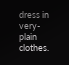dress in very-plain clothes.